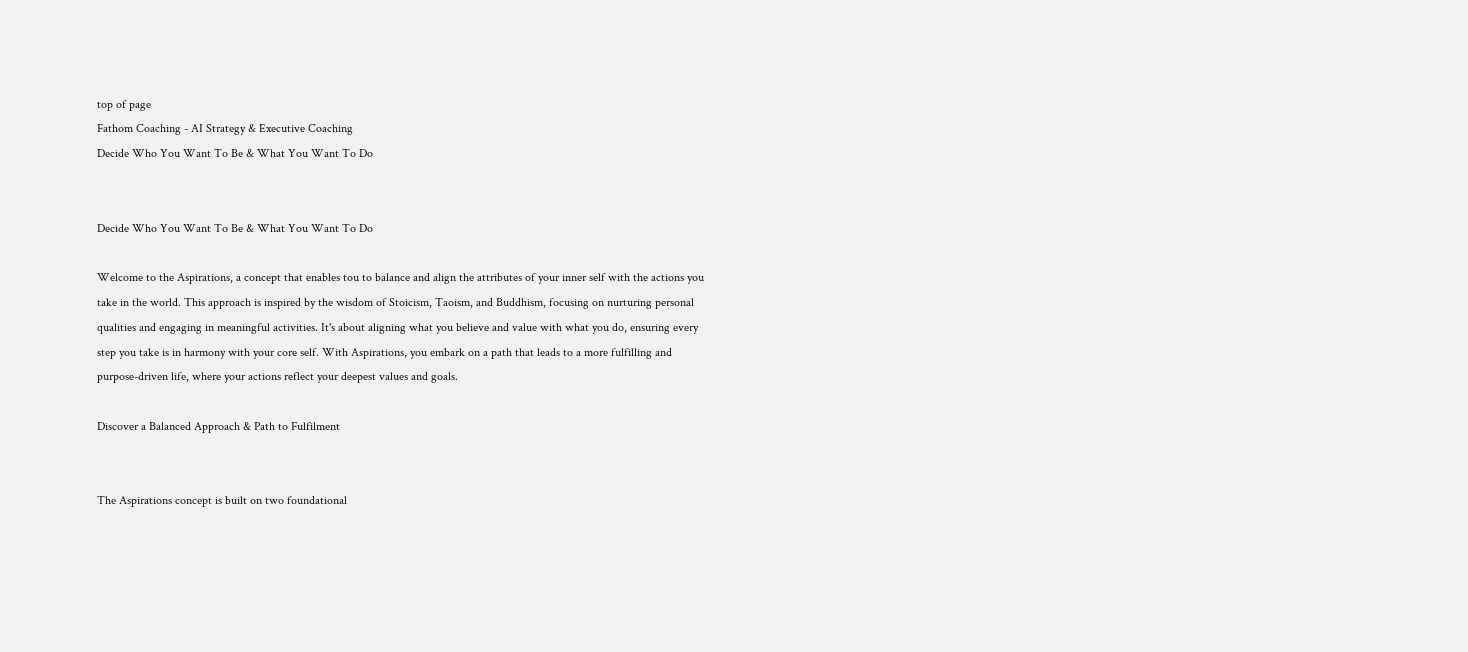top of page
Fathom Coaching - AI Strategy & Executive Coaching
Decide Who You Want To Be & What You Want To Do


Decide Who You Want To Be & What You Want To Do

Welcome to the Aspirations, a concept that enables tou to balance and align the attributes of your inner self with the actions you take in the world. This approach is inspired by the wisdom of Stoicism, Taoism, and Buddhism, focusing on nurturing personal qualities and engaging in meaningful activities. It's about aligning what you believe and value with what you do, ensuring every step you take is in harmony with your core self. With Aspirations, you embark on a path that leads to a more fulfilling and purpose-driven life, where your actions reflect your deepest values and goals.

Discover a Balanced Approach & Path to Fulfilment


The Aspirations concept is built on two foundational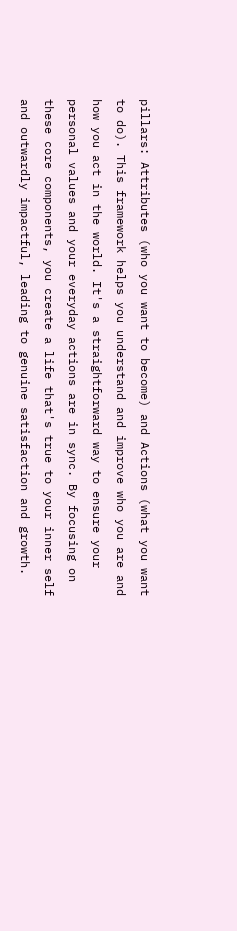pillars: Attributes (who you want to become) and Actions (what you want to do). This framework helps you understand and improve who you are and how you act in the world. It's a straightforward way to ensure your personal values and your everyday actions are in sync. By focusing on these core components, you create a life that's true to your inner self and outwardly impactful, leading to genuine satisfaction and growth.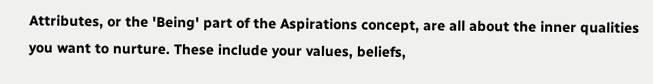Attributes, or the 'Being' part of the Aspirations concept, are all about the inner qualities you want to nurture. These include your values, beliefs,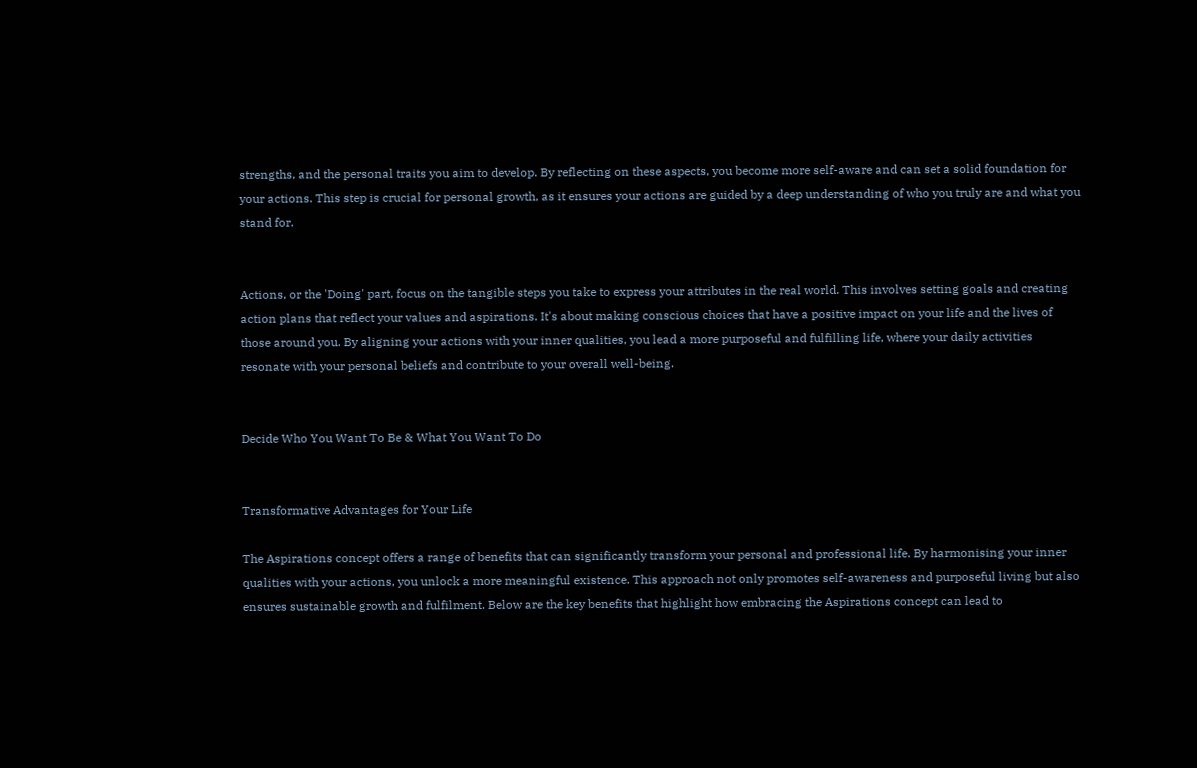strengths, and the personal traits you aim to develop. By reflecting on these aspects, you become more self-aware and can set a solid foundation for your actions. This step is crucial for personal growth, as it ensures your actions are guided by a deep understanding of who you truly are and what you stand for.


Actions, or the 'Doing' part, focus on the tangible steps you take to express your attributes in the real world. This involves setting goals and creating action plans that reflect your values and aspirations. It's about making conscious choices that have a positive impact on your life and the lives of those around you. By aligning your actions with your inner qualities, you lead a more purposeful and fulfilling life, where your daily activities resonate with your personal beliefs and contribute to your overall well-being.


Decide Who You Want To Be & What You Want To Do


Transformative Advantages for Your Life

The Aspirations concept offers a range of benefits that can significantly transform your personal and professional life. By harmonising your inner qualities with your actions, you unlock a more meaningful existence. This approach not only promotes self-awareness and purposeful living but also ensures sustainable growth and fulfilment. Below are the key benefits that highlight how embracing the Aspirations concept can lead to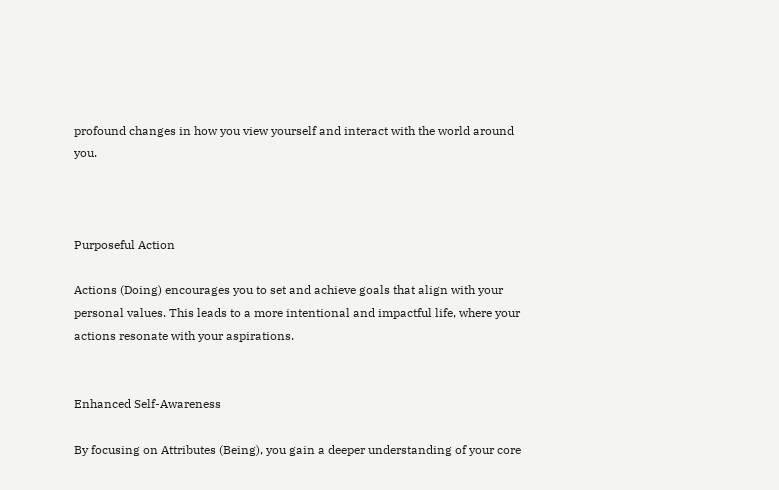profound changes in how you view yourself and interact with the world around you.



Purposeful Action

Actions (Doing) encourages you to set and achieve goals that align with your personal values. This leads to a more intentional and impactful life, where your actions resonate with your aspirations.


Enhanced Self-Awareness

By focusing on Attributes (Being), you gain a deeper understanding of your core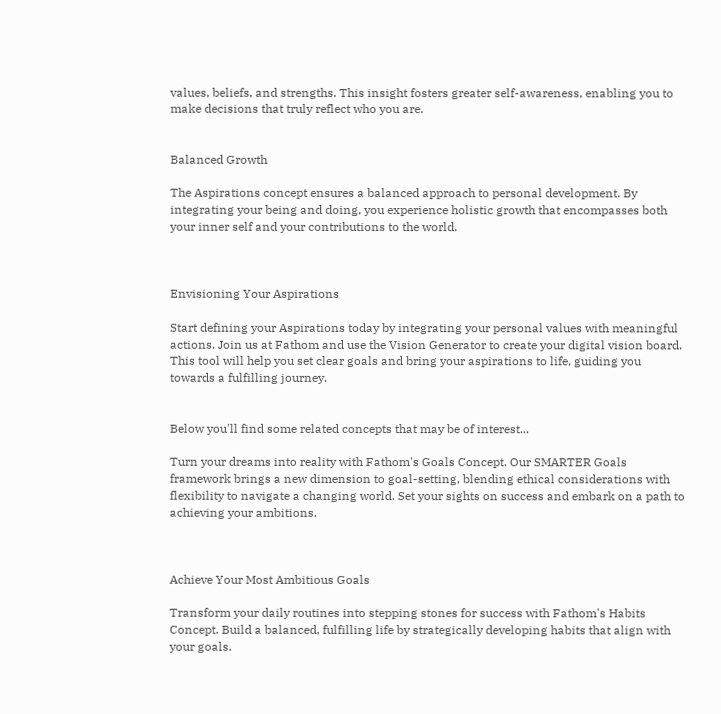values, beliefs, and strengths. This insight fosters greater self-awareness, enabling you to make decisions that truly reflect who you are.


Balanced Growth

The Aspirations concept ensures a balanced approach to personal development. By integrating your being and doing, you experience holistic growth that encompasses both your inner self and your contributions to the world.



Envisioning Your Aspirations

Start defining your Aspirations today by integrating your personal values with meaningful actions. Join us at Fathom and use the Vision Generator to create your digital vision board. This tool will help you set clear goals and bring your aspirations to life, guiding you towards a fulfilling journey.


Below you'll find some related concepts that may be of interest...

Turn your dreams into reality with Fathom's Goals Concept. Our SMARTER Goals framework brings a new dimension to goal-setting, blending ethical considerations with flexibility to navigate a changing world. Set your sights on success and embark on a path to achieving your ambitions.



Achieve Your Most Ambitious Goals

Transform your daily routines into stepping stones for success with Fathom's Habits Concept. Build a balanced, fulfilling life by strategically developing habits that align with your goals.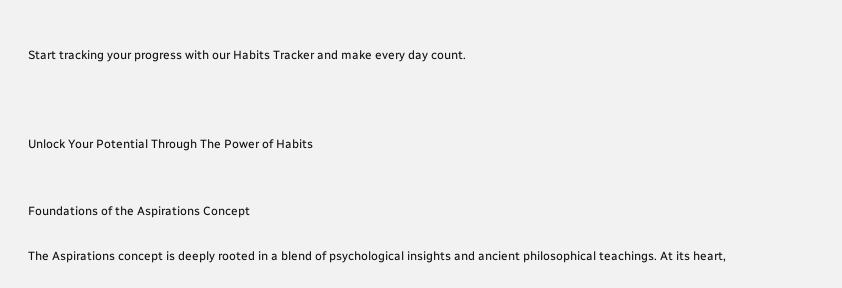Start tracking your progress with our Habits Tracker and make every day count.



Unlock Your Potential Through The Power of Habits


Foundations of the Aspirations Concept

The Aspirations concept is deeply rooted in a blend of psychological insights and ancient philosophical teachings. At its heart,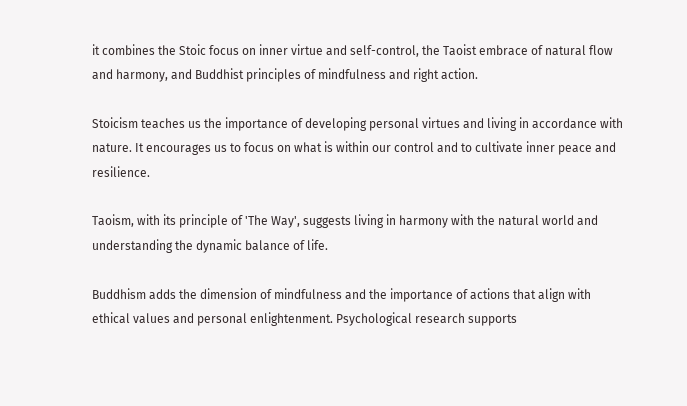it combines the Stoic focus on inner virtue and self-control, the Taoist embrace of natural flow and harmony, and Buddhist principles of mindfulness and right action.

Stoicism teaches us the importance of developing personal virtues and living in accordance with nature. It encourages us to focus on what is within our control and to cultivate inner peace and resilience.

Taoism, with its principle of 'The Way', suggests living in harmony with the natural world and understanding the dynamic balance of life.

Buddhism adds the dimension of mindfulness and the importance of actions that align with ethical values and personal enlightenment. Psychological research supports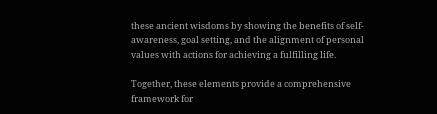these ancient wisdoms by showing the benefits of self-awareness, goal setting, and the alignment of personal values with actions for achieving a fulfilling life.

Together, these elements provide a comprehensive framework for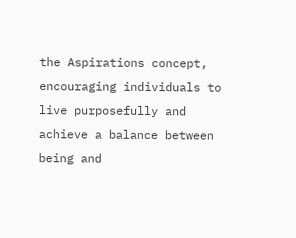the Aspirations concept, encouraging individuals to live purposefully and achieve a balance between being and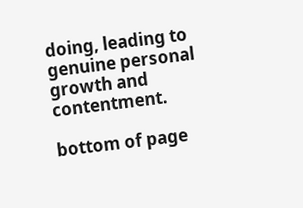doing, leading to genuine personal growth and contentment.

bottom of page